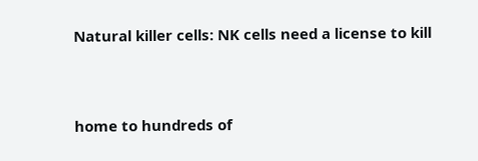Natural killer cells: NK cells need a license to kill


home to hundreds of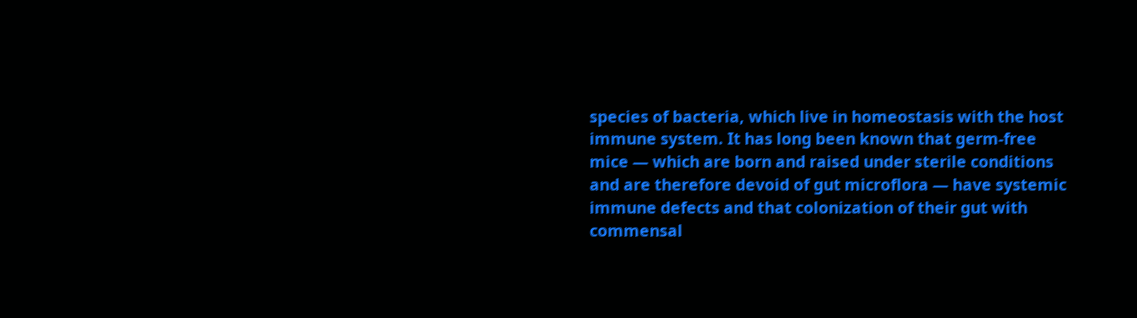species of bacteria, which live in homeostasis with the host immune system. It has long been known that germ-free mice — which are born and raised under sterile conditions and are therefore devoid of gut microflora — have systemic immune defects and that colonization of their gut with commensal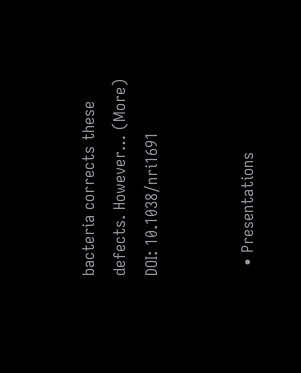bacteria corrects these defects. However… (More)
DOI: 10.1038/nri1691


  • Presentations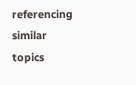referencing similar topics